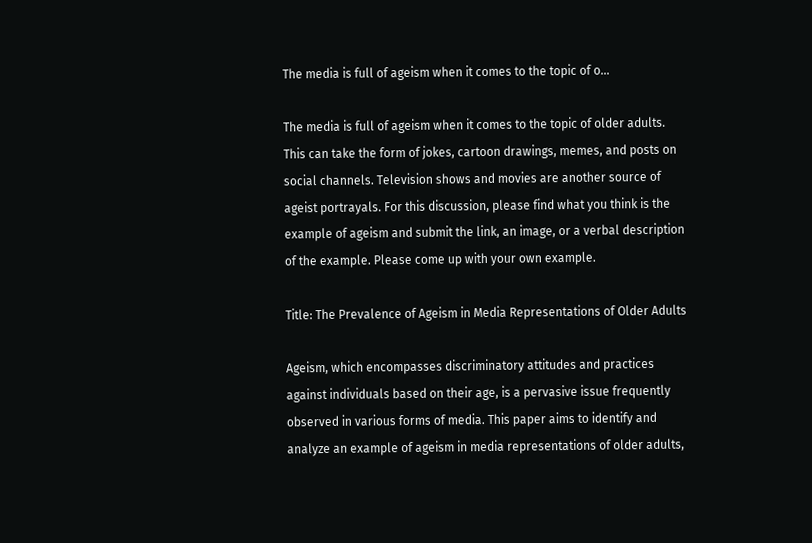The media is full of ageism when it comes to the topic of o…

The media is full of ageism when it comes to the topic of older adults. This can take the form of jokes, cartoon drawings, memes, and posts on social channels. Television shows and movies are another source of ageist portrayals. For this discussion, please find what you think is the example of ageism and submit the link, an image, or a verbal description of the example. Please come up with your own example.

Title: The Prevalence of Ageism in Media Representations of Older Adults

Ageism, which encompasses discriminatory attitudes and practices against individuals based on their age, is a pervasive issue frequently observed in various forms of media. This paper aims to identify and analyze an example of ageism in media representations of older adults,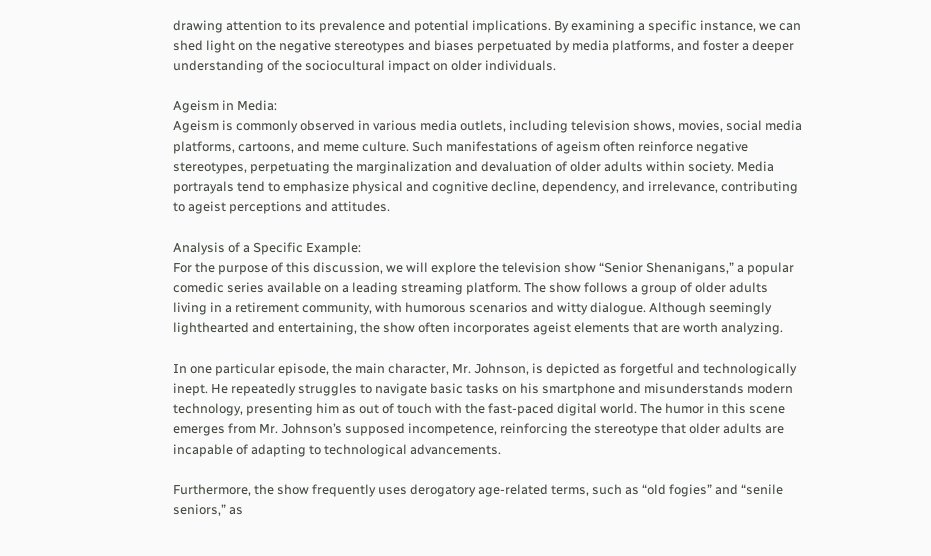drawing attention to its prevalence and potential implications. By examining a specific instance, we can shed light on the negative stereotypes and biases perpetuated by media platforms, and foster a deeper understanding of the sociocultural impact on older individuals.

Ageism in Media:
Ageism is commonly observed in various media outlets, including television shows, movies, social media platforms, cartoons, and meme culture. Such manifestations of ageism often reinforce negative stereotypes, perpetuating the marginalization and devaluation of older adults within society. Media portrayals tend to emphasize physical and cognitive decline, dependency, and irrelevance, contributing to ageist perceptions and attitudes.

Analysis of a Specific Example:
For the purpose of this discussion, we will explore the television show “Senior Shenanigans,” a popular comedic series available on a leading streaming platform. The show follows a group of older adults living in a retirement community, with humorous scenarios and witty dialogue. Although seemingly lighthearted and entertaining, the show often incorporates ageist elements that are worth analyzing.

In one particular episode, the main character, Mr. Johnson, is depicted as forgetful and technologically inept. He repeatedly struggles to navigate basic tasks on his smartphone and misunderstands modern technology, presenting him as out of touch with the fast-paced digital world. The humor in this scene emerges from Mr. Johnson’s supposed incompetence, reinforcing the stereotype that older adults are incapable of adapting to technological advancements.

Furthermore, the show frequently uses derogatory age-related terms, such as “old fogies” and “senile seniors,” as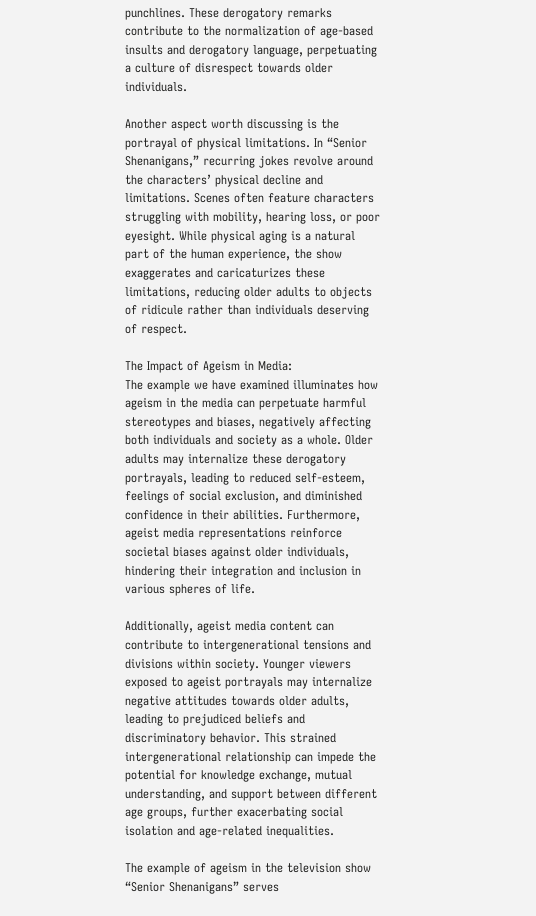punchlines. These derogatory remarks contribute to the normalization of age-based insults and derogatory language, perpetuating a culture of disrespect towards older individuals.

Another aspect worth discussing is the portrayal of physical limitations. In “Senior Shenanigans,” recurring jokes revolve around the characters’ physical decline and limitations. Scenes often feature characters struggling with mobility, hearing loss, or poor eyesight. While physical aging is a natural part of the human experience, the show exaggerates and caricaturizes these limitations, reducing older adults to objects of ridicule rather than individuals deserving of respect.

The Impact of Ageism in Media:
The example we have examined illuminates how ageism in the media can perpetuate harmful stereotypes and biases, negatively affecting both individuals and society as a whole. Older adults may internalize these derogatory portrayals, leading to reduced self-esteem, feelings of social exclusion, and diminished confidence in their abilities. Furthermore, ageist media representations reinforce societal biases against older individuals, hindering their integration and inclusion in various spheres of life.

Additionally, ageist media content can contribute to intergenerational tensions and divisions within society. Younger viewers exposed to ageist portrayals may internalize negative attitudes towards older adults, leading to prejudiced beliefs and discriminatory behavior. This strained intergenerational relationship can impede the potential for knowledge exchange, mutual understanding, and support between different age groups, further exacerbating social isolation and age-related inequalities.

The example of ageism in the television show “Senior Shenanigans” serves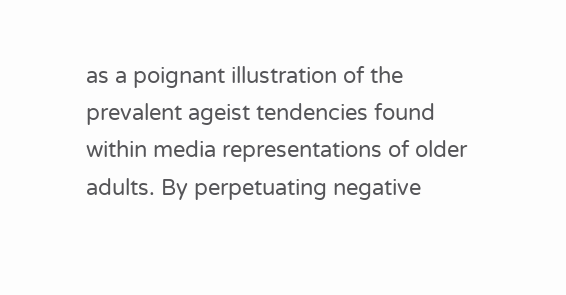as a poignant illustration of the prevalent ageist tendencies found within media representations of older adults. By perpetuating negative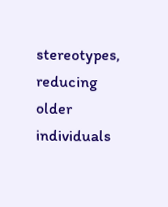stereotypes, reducing older individuals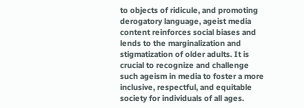to objects of ridicule, and promoting derogatory language, ageist media content reinforces social biases and lends to the marginalization and stigmatization of older adults. It is crucial to recognize and challenge such ageism in media to foster a more inclusive, respectful, and equitable society for individuals of all ages.